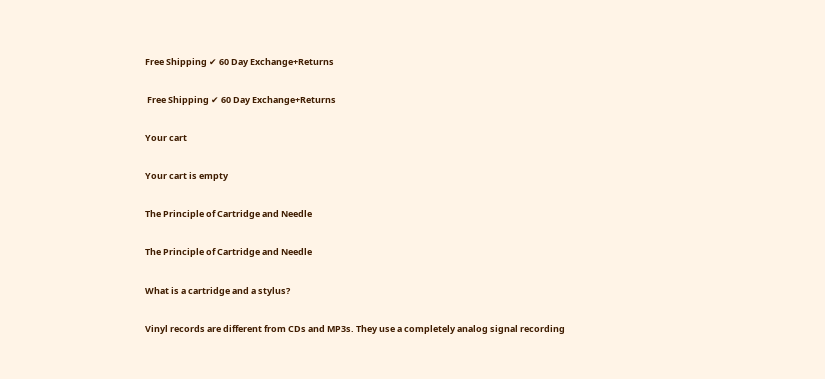Free Shipping ✔ 60 Day Exchange+Returns

 Free Shipping ✔ 60 Day Exchange+Returns

Your cart

Your cart is empty

The Principle of Cartridge and Needle

The Principle of Cartridge and Needle

What is a cartridge and a stylus?

Vinyl records are different from CDs and MP3s. They use a completely analog signal recording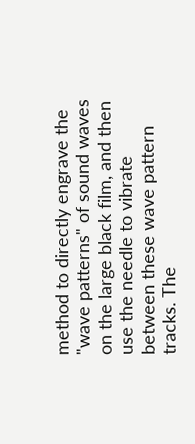method to directly engrave the "wave patterns" of sound waves on the large black film, and then use the needle to vibrate between these wave pattern tracks. The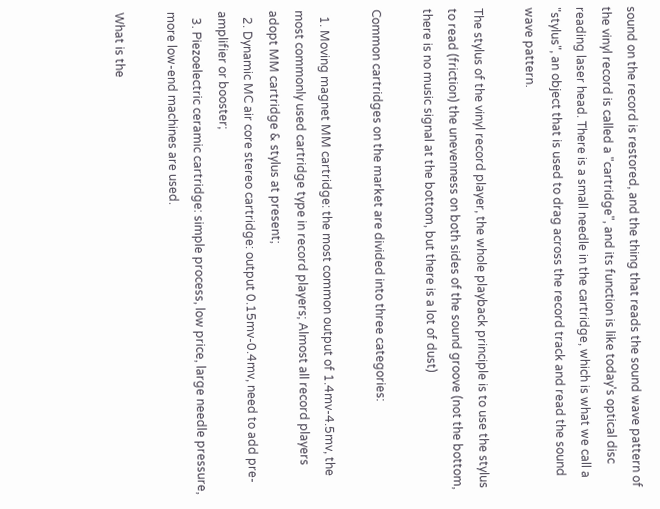sound on the record is restored, and the thing that reads the sound wave pattern of the vinyl record is called a "cartridge", and its function is like today's optical disc reading laser head. There is a small needle in the cartridge, which is what we call a "stylus", an object that is used to drag across the record track and read the sound wave pattern.

The stylus of the vinyl record player, the whole playback principle is to use the stylus to read (friction) the unevenness on both sides of the sound groove (not the bottom, there is no music signal at the bottom, but there is a lot of dust)

Common cartridges on the market are divided into three categories:

  1. Moving magnet MM cartridge: the most common output of 1.4mv-4.5mv, the most commonly used cartridge type in record players; Almost all record players adopt MM cartridge & stylus at present;
  2. Dynamic MC air core stereo cartridge: output 0.15mv-0.4mv, need to add pre-amplifier or booster;
  3. Piezoelectric ceramic cartridge: simple process, low price, large needle pressure, more low-end machines are used.

What is the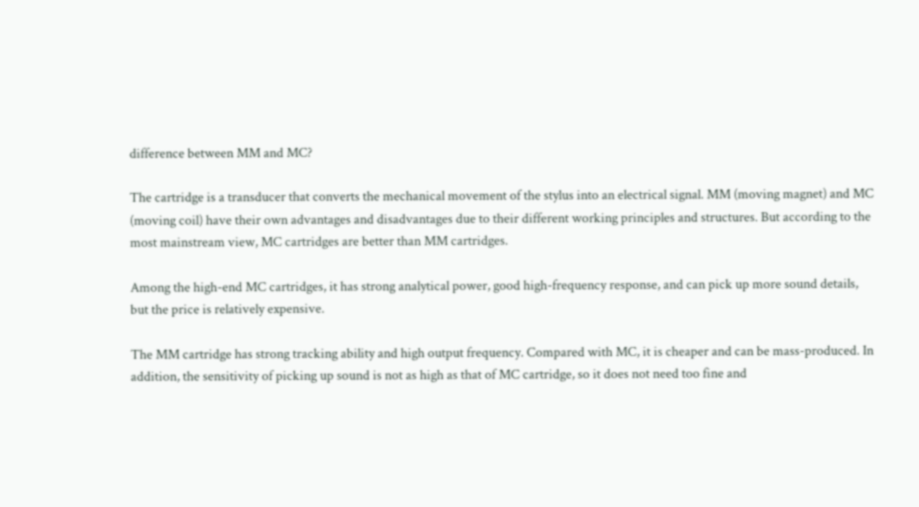difference between MM and MC?

The cartridge is a transducer that converts the mechanical movement of the stylus into an electrical signal. MM (moving magnet) and MC (moving coil) have their own advantages and disadvantages due to their different working principles and structures. But according to the most mainstream view, MC cartridges are better than MM cartridges.

Among the high-end MC cartridges, it has strong analytical power, good high-frequency response, and can pick up more sound details, but the price is relatively expensive.

The MM cartridge has strong tracking ability and high output frequency. Compared with MC, it is cheaper and can be mass-produced. In addition, the sensitivity of picking up sound is not as high as that of MC cartridge, so it does not need too fine and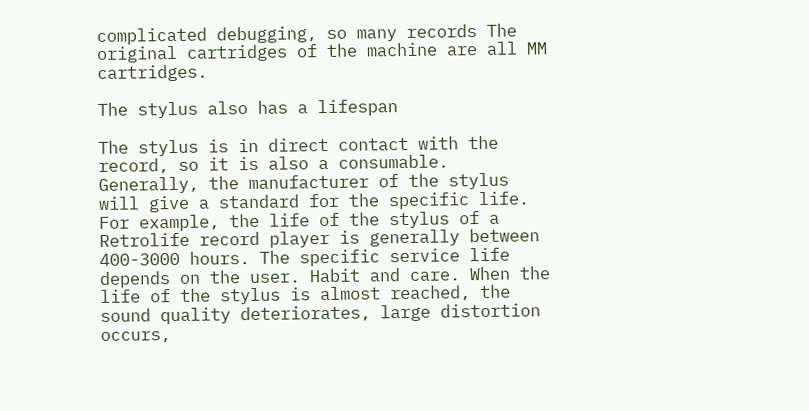complicated debugging, so many records The original cartridges of the machine are all MM cartridges.

The stylus also has a lifespan

The stylus is in direct contact with the record, so it is also a consumable. Generally, the manufacturer of the stylus will give a standard for the specific life. For example, the life of the stylus of a Retrolife record player is generally between 400-3000 hours. The specific service life depends on the user. Habit and care. When the life of the stylus is almost reached, the sound quality deteriorates, large distortion occurs,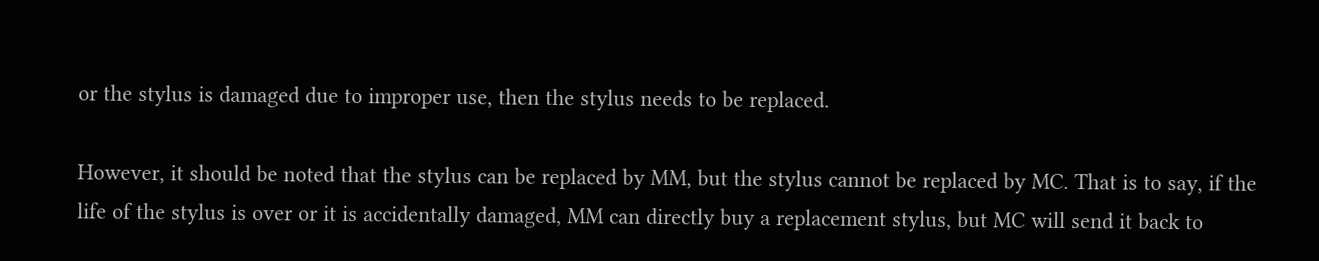or the stylus is damaged due to improper use, then the stylus needs to be replaced.

However, it should be noted that the stylus can be replaced by MM, but the stylus cannot be replaced by MC. That is to say, if the life of the stylus is over or it is accidentally damaged, MM can directly buy a replacement stylus, but MC will send it back to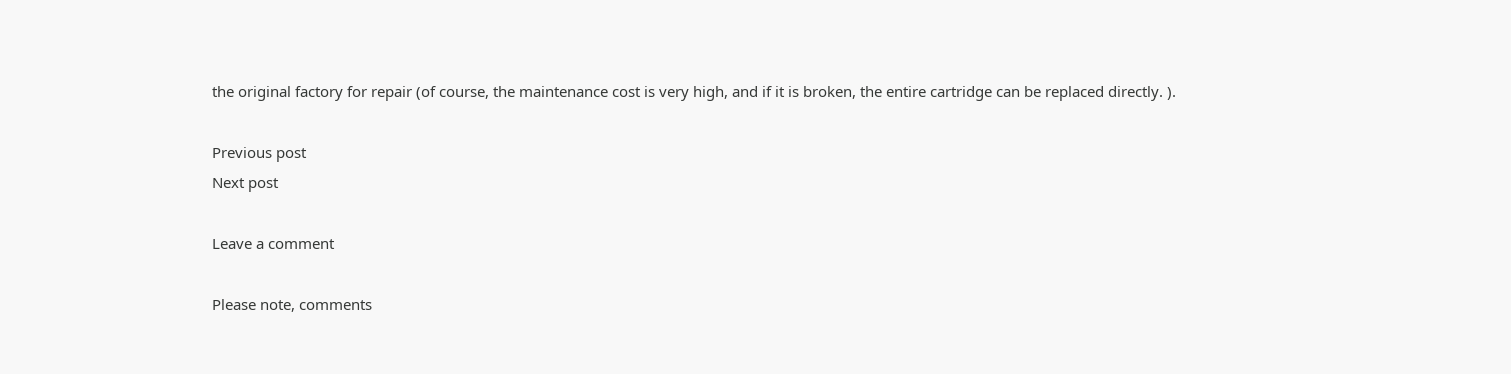the original factory for repair (of course, the maintenance cost is very high, and if it is broken, the entire cartridge can be replaced directly. ).

Previous post
Next post

Leave a comment

Please note, comments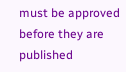must be approved before they are published